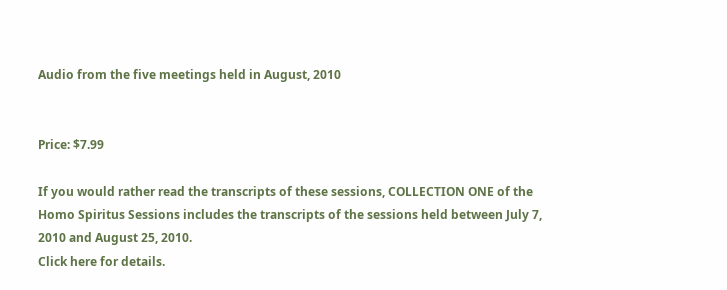Audio from the five meetings held in August, 2010


Price: $7.99

If you would rather read the transcripts of these sessions, COLLECTION ONE of the Homo Spiritus Sessions includes the transcripts of the sessions held between July 7, 2010 and August 25, 2010.
Click here for details.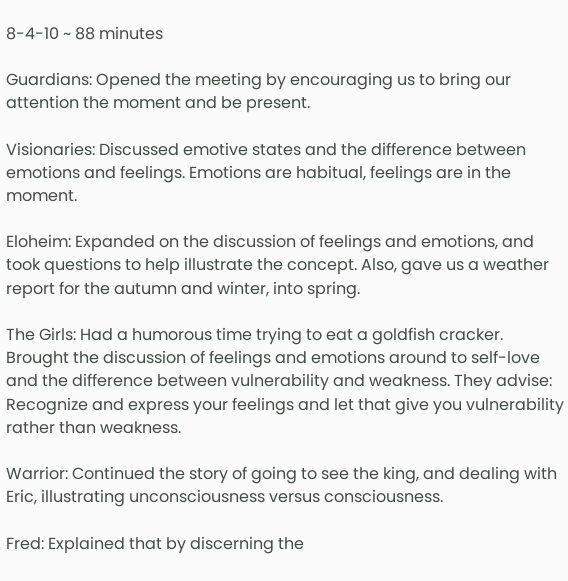8-4-10 ~ 88 minutes

Guardians: Opened the meeting by encouraging us to bring our attention the moment and be present.

Visionaries: Discussed emotive states and the difference between emotions and feelings. Emotions are habitual, feelings are in the moment.

Eloheim: Expanded on the discussion of feelings and emotions, and took questions to help illustrate the concept. Also, gave us a weather report for the autumn and winter, into spring.

The Girls: Had a humorous time trying to eat a goldfish cracker. Brought the discussion of feelings and emotions around to self-love and the difference between vulnerability and weakness. They advise: Recognize and express your feelings and let that give you vulnerability rather than weakness.

Warrior: Continued the story of going to see the king, and dealing with Eric, illustrating unconsciousness versus consciousness.

Fred: Explained that by discerning the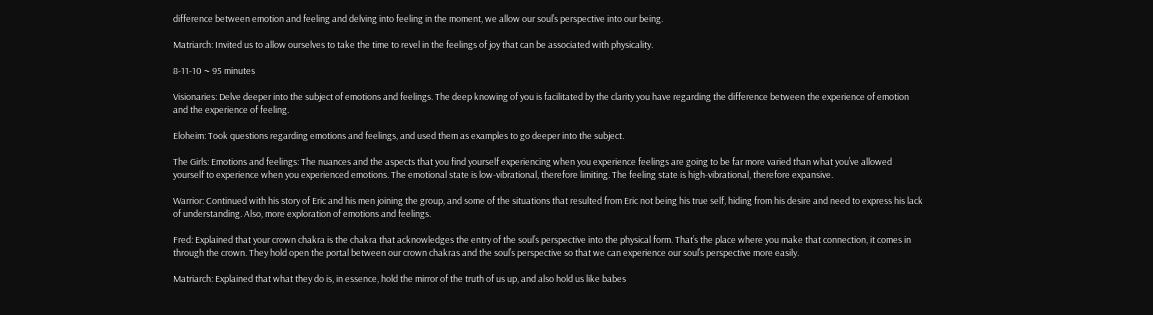difference between emotion and feeling and delving into feeling in the moment, we allow our soul’s perspective into our being.

Matriarch: Invited us to allow ourselves to take the time to revel in the feelings of joy that can be associated with physicality.

8-11-10 ~ 95 minutes

Visionaries: Delve deeper into the subject of emotions and feelings. The deep knowing of you is facilitated by the clarity you have regarding the difference between the experience of emotion and the experience of feeling.

Eloheim: Took questions regarding emotions and feelings, and used them as examples to go deeper into the subject.

The Girls: Emotions and feelings: The nuances and the aspects that you find yourself experiencing when you experience feelings are going to be far more varied than what you’ve allowed yourself to experience when you experienced emotions. The emotional state is low-vibrational, therefore limiting. The feeling state is high-vibrational, therefore expansive.

Warrior: Continued with his story of Eric and his men joining the group, and some of the situations that resulted from Eric not being his true self, hiding from his desire and need to express his lack of understanding. Also, more exploration of emotions and feelings.

Fred: Explained that your crown chakra is the chakra that acknowledges the entry of the soul’s perspective into the physical form. That’s the place where you make that connection, it comes in through the crown. They hold open the portal between our crown chakras and the soul’s perspective so that we can experience our soul’s perspective more easily.

Matriarch: Explained that what they do is, in essence, hold the mirror of the truth of us up, and also hold us like babes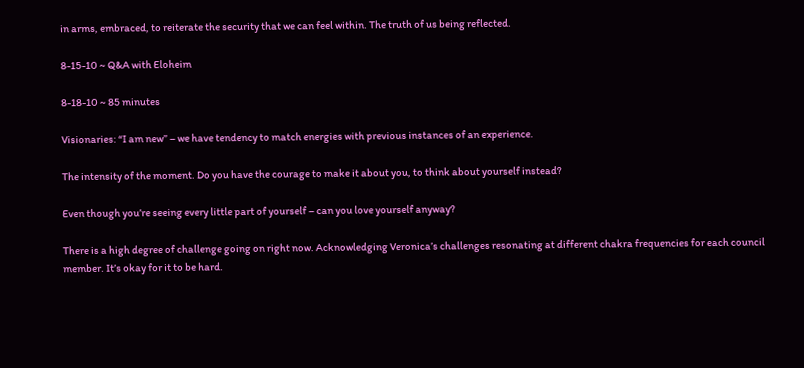in arms, embraced, to reiterate the security that we can feel within. The truth of us being reflected.

8-15-10 ~ Q&A with Eloheim

8-18-10 ~ 85 minutes

Visionaries: “I am new” – we have tendency to match energies with previous instances of an experience.

The intensity of the moment. Do you have the courage to make it about you, to think about yourself instead?

Even though you’re seeing every little part of yourself – can you love yourself anyway?

There is a high degree of challenge going on right now. Acknowledging Veronica’s challenges resonating at different chakra frequencies for each council member. It’s okay for it to be hard.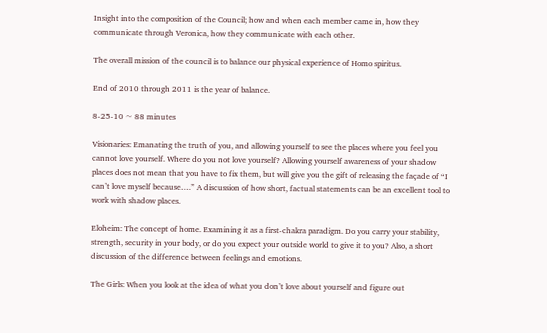Insight into the composition of the Council; how and when each member came in, how they communicate through Veronica, how they communicate with each other.

The overall mission of the council is to balance our physical experience of Homo spiritus.

End of 2010 through 2011 is the year of balance.

8-25-10 ~ 88 minutes

Visionaries: Emanating the truth of you, and allowing yourself to see the places where you feel you cannot love yourself. Where do you not love yourself? Allowing yourself awareness of your shadow places does not mean that you have to fix them, but will give you the gift of releasing the façade of “I can’t love myself because….” A discussion of how short, factual statements can be an excellent tool to work with shadow places.

Eloheim: The concept of home. Examining it as a first-chakra paradigm. Do you carry your stability, strength, security in your body, or do you expect your outside world to give it to you? Also, a short discussion of the difference between feelings and emotions.

The Girls: When you look at the idea of what you don’t love about yourself and figure out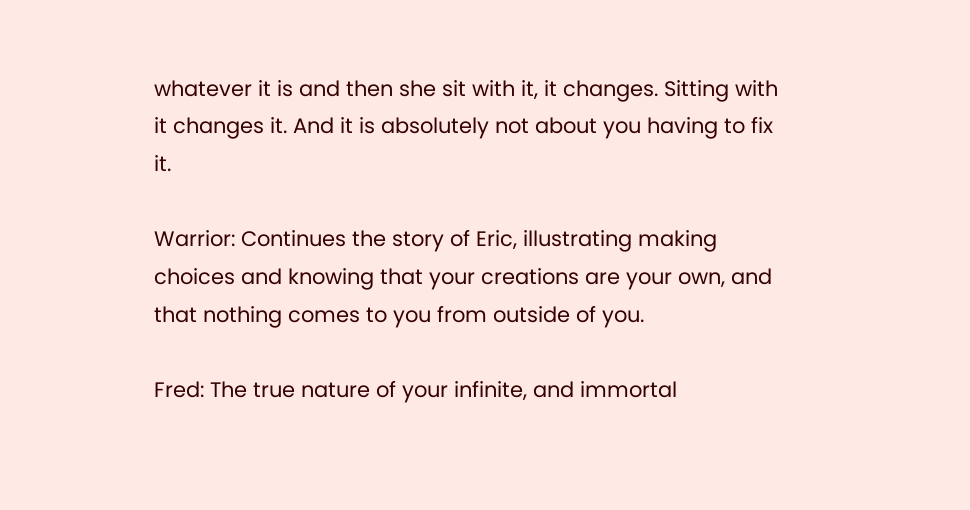whatever it is and then she sit with it, it changes. Sitting with it changes it. And it is absolutely not about you having to fix it.

Warrior: Continues the story of Eric, illustrating making choices and knowing that your creations are your own, and that nothing comes to you from outside of you.

Fred: The true nature of your infinite, and immortal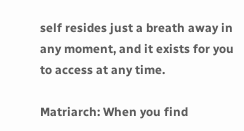self resides just a breath away in any moment, and it exists for you to access at any time.

Matriarch: When you find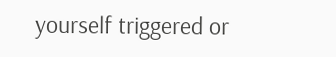yourself triggered or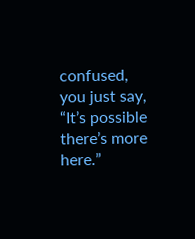confused, you just say, “It’s possible there’s more here.”